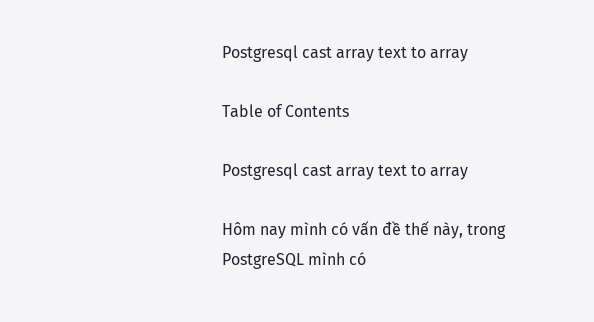Postgresql cast array text to array

Table of Contents

Postgresql cast array text to array

Hôm nay mình có vấn đề thế này, trong PostgreSQL mình có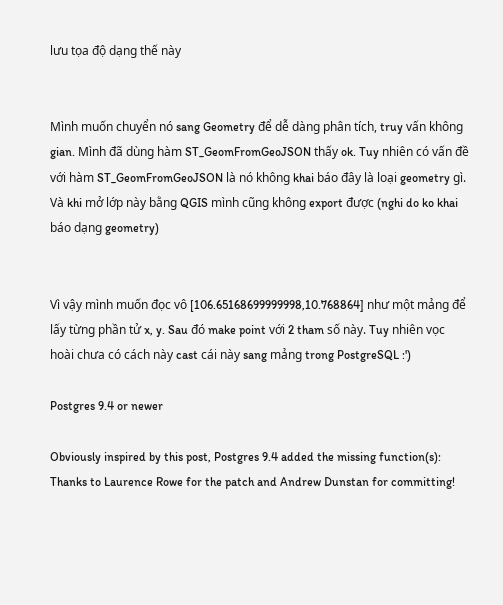lưu tọa độ dạng thế này


Mình muốn chuyển nó sang Geometry để dễ dàng phân tích, truy vấn không gian. Mình đã dùng hàm ST_GeomFromGeoJSON thấy ok. Tuy nhiên có vấn đề với hàm ST_GeomFromGeoJSON là nó không khai báo đây là loại geometry gì. Và khi mở lớp này bằng QGIS mình cũng không export được (nghi do ko khai báo dạng geometry)


Vì vậy mình muốn đọc vô [106.65168699999998,10.768864] như một mảng để lấy từng phần tử x, y. Sau đó make point với 2 tham số này. Tuy nhiên vọc hoài chưa có cách này cast cái này sang mảng trong PostgreSQL :')

Postgres 9.4 or newer

Obviously inspired by this post, Postgres 9.4 added the missing function(s):
Thanks to Laurence Rowe for the patch and Andrew Dunstan for committing!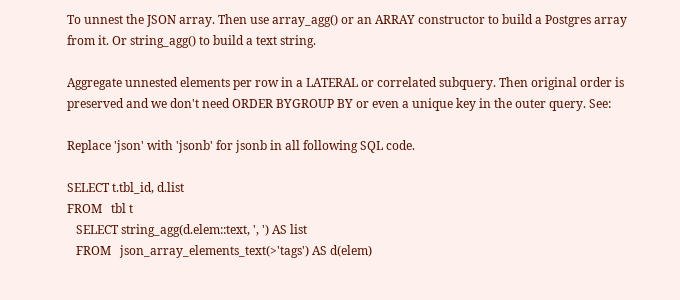To unnest the JSON array. Then use array_agg() or an ARRAY constructor to build a Postgres array from it. Or string_agg() to build a text string.

Aggregate unnested elements per row in a LATERAL or correlated subquery. Then original order is preserved and we don't need ORDER BYGROUP BY or even a unique key in the outer query. See:

Replace 'json' with 'jsonb' for jsonb in all following SQL code.

SELECT t.tbl_id, d.list
FROM   tbl t
   SELECT string_agg(d.elem::text, ', ') AS list
   FROM   json_array_elements_text(>'tags') AS d(elem)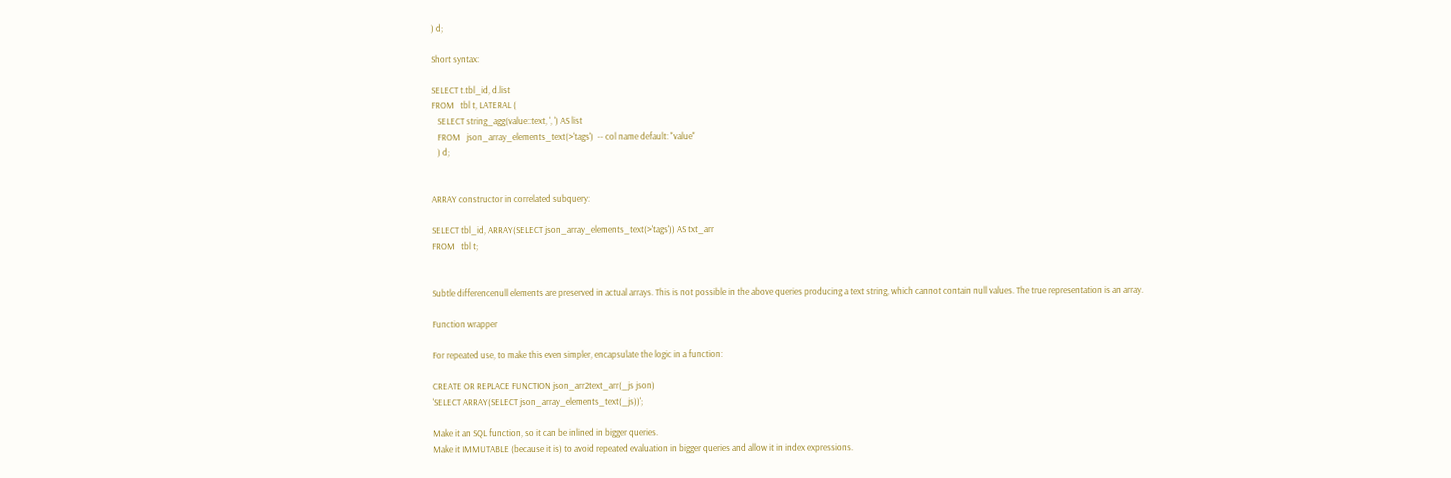) d;

Short syntax:

SELECT t.tbl_id, d.list
FROM   tbl t, LATERAL (
   SELECT string_agg(value::text, ', ') AS list
   FROM   json_array_elements_text(>'tags')  -- col name default: "value"
   ) d;


ARRAY constructor in correlated subquery:

SELECT tbl_id, ARRAY(SELECT json_array_elements_text(>'tags')) AS txt_arr
FROM   tbl t;


Subtle differencenull elements are preserved in actual arrays. This is not possible in the above queries producing a text string, which cannot contain null values. The true representation is an array.

Function wrapper

For repeated use, to make this even simpler, encapsulate the logic in a function:

CREATE OR REPLACE FUNCTION json_arr2text_arr(_js json)
'SELECT ARRAY(SELECT json_array_elements_text(_js))';

Make it an SQL function, so it can be inlined in bigger queries.
Make it IMMUTABLE (because it is) to avoid repeated evaluation in bigger queries and allow it in index expressions.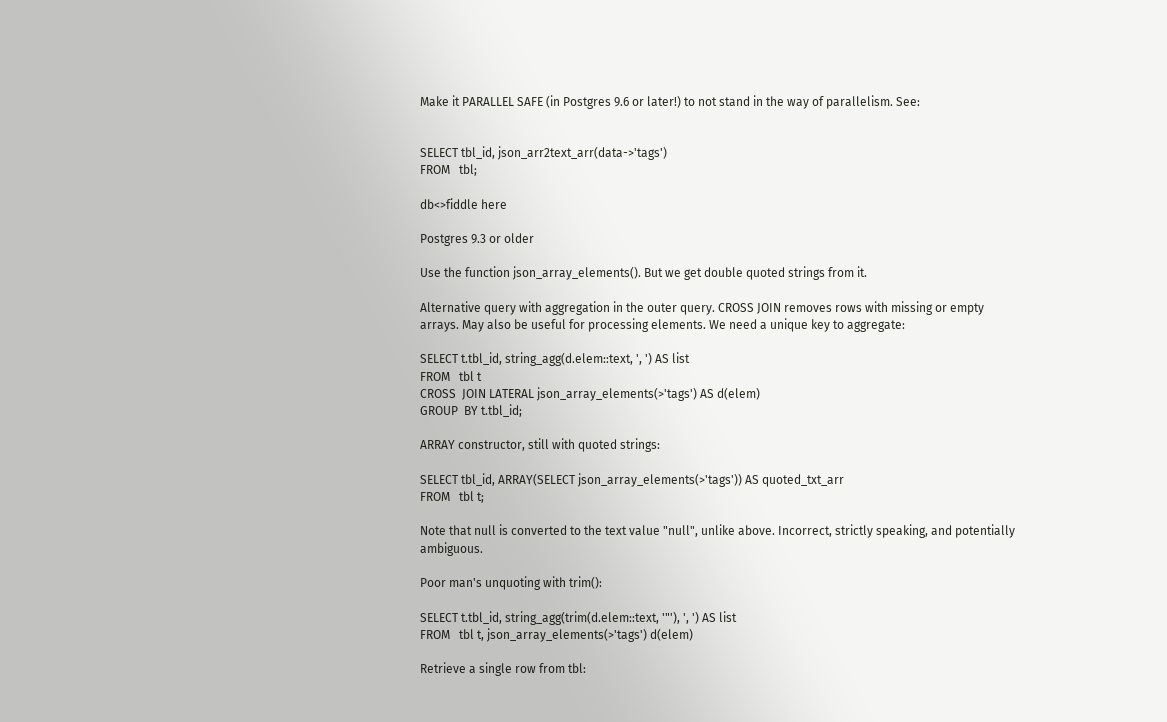Make it PARALLEL SAFE (in Postgres 9.6 or later!) to not stand in the way of parallelism. See:


SELECT tbl_id, json_arr2text_arr(data->'tags')
FROM   tbl;

db<>fiddle here

Postgres 9.3 or older

Use the function json_array_elements(). But we get double quoted strings from it.

Alternative query with aggregation in the outer query. CROSS JOIN removes rows with missing or empty arrays. May also be useful for processing elements. We need a unique key to aggregate:

SELECT t.tbl_id, string_agg(d.elem::text, ', ') AS list
FROM   tbl t
CROSS  JOIN LATERAL json_array_elements(>'tags') AS d(elem)
GROUP  BY t.tbl_id;

ARRAY constructor, still with quoted strings:

SELECT tbl_id, ARRAY(SELECT json_array_elements(>'tags')) AS quoted_txt_arr
FROM   tbl t;

Note that null is converted to the text value "null", unlike above. Incorrect, strictly speaking, and potentially ambiguous.

Poor man's unquoting with trim():

SELECT t.tbl_id, string_agg(trim(d.elem::text, '"'), ', ') AS list
FROM   tbl t, json_array_elements(>'tags') d(elem)

Retrieve a single row from tbl: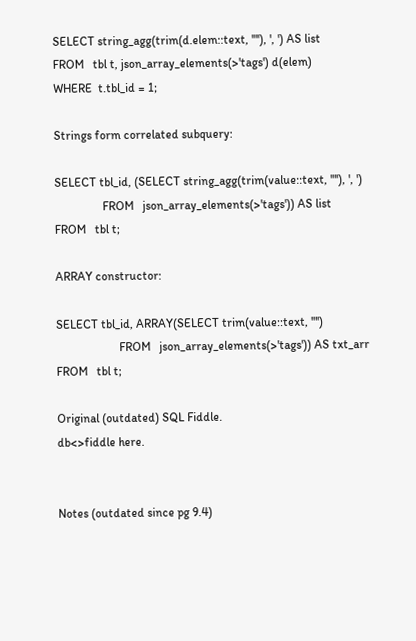SELECT string_agg(trim(d.elem::text, '"'), ', ') AS list
FROM   tbl t, json_array_elements(>'tags') d(elem)
WHERE  t.tbl_id = 1;

Strings form correlated subquery:

SELECT tbl_id, (SELECT string_agg(trim(value::text, '"'), ', ')
                FROM   json_array_elements(>'tags')) AS list
FROM   tbl t;

ARRAY constructor:

SELECT tbl_id, ARRAY(SELECT trim(value::text, '"')
                     FROM   json_array_elements(>'tags')) AS txt_arr
FROM   tbl t;

Original (outdated) SQL Fiddle.
db<>fiddle here.


Notes (outdated since pg 9.4)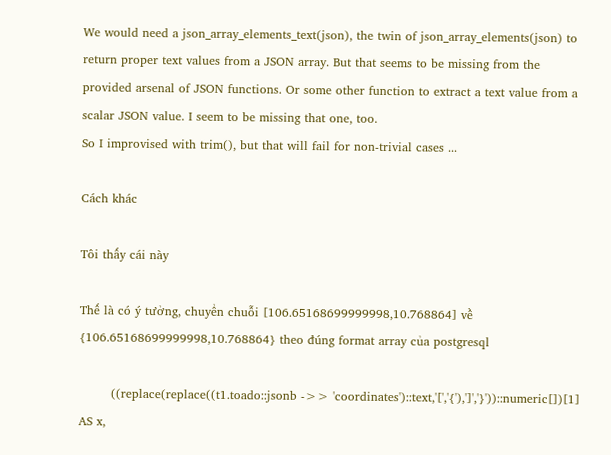We would need a json_array_elements_text(json), the twin of json_array_elements(json) to return proper text values from a JSON array. But that seems to be missing from the provided arsenal of JSON functions. Or some other function to extract a text value from a scalar JSON value. I seem to be missing that one, too.
So I improvised with trim(), but that will fail for non-trivial cases ...

Cách khác

Tôi thấy cái này

Thế là có ý tưởng, chuyển chuỗi [106.65168699999998,10.768864] về {106.65168699999998,10.768864} theo đúng format array của postgresql

        ((replace(replace((t1.toado::jsonb ->> 'coordinates')::text,'[','{'),']','}'))::numeric[])[1] AS x,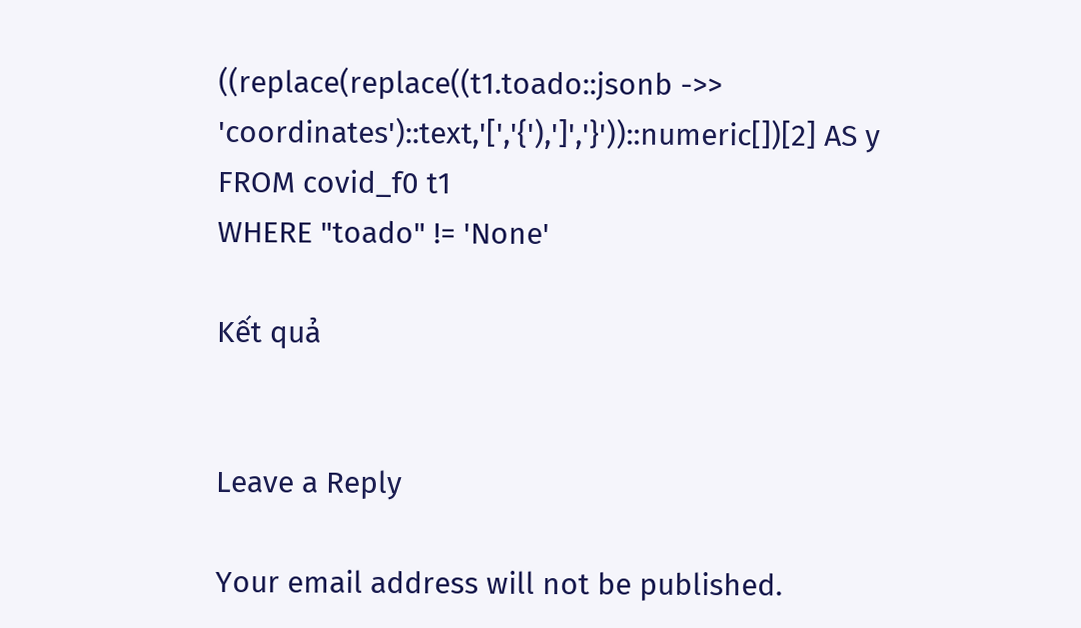((replace(replace((t1.toado::jsonb ->> 'coordinates')::text,'[','{'),']','}'))::numeric[])[2] AS y
FROM covid_f0 t1
WHERE "toado" != 'None'

Kết quả


Leave a Reply

Your email address will not be published.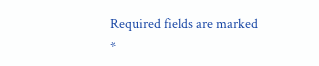Required fields are marked *